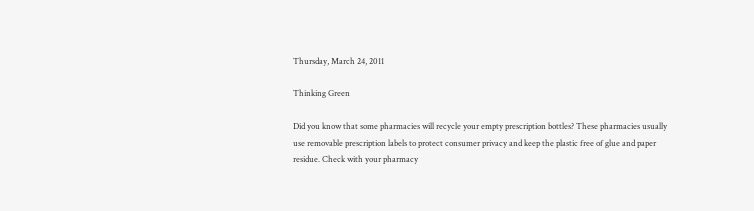Thursday, March 24, 2011

Thinking Green

Did you know that some pharmacies will recycle your empty prescription bottles? These pharmacies usually use removable prescription labels to protect consumer privacy and keep the plastic free of glue and paper residue. Check with your pharmacy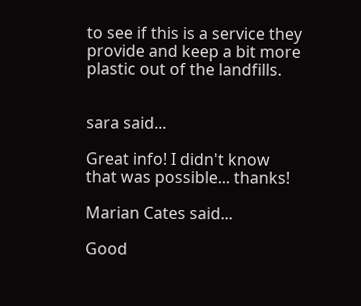to see if this is a service they provide and keep a bit more plastic out of the landfills.


sara said...

Great info! I didn't know that was possible... thanks!

Marian Cates said...

Good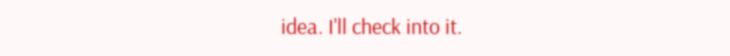idea. I'll check into it.